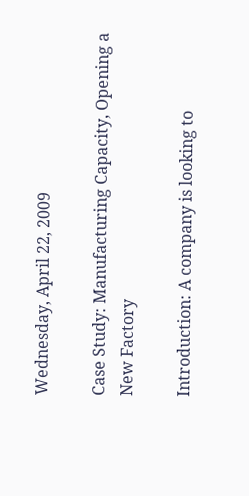Wednesday, April 22, 2009

Case Study: Manufacturing Capacity, Opening a New Factory

Introduction: A company is looking to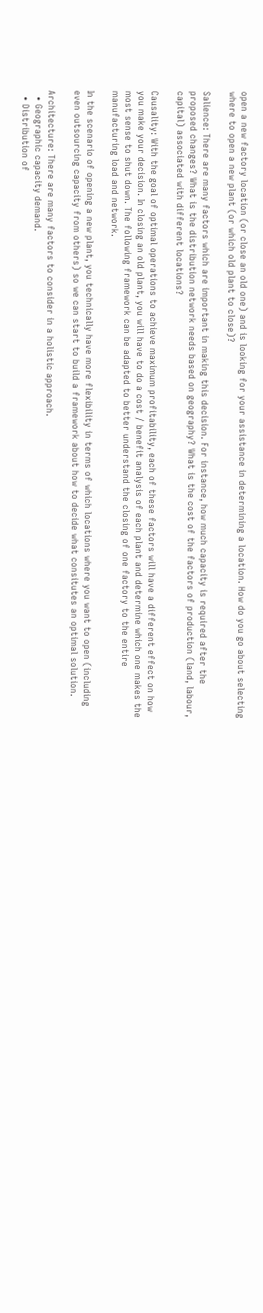open a new factory location (or close an old one) and is looking for your assistance in determining a location. How do you go about selecting where to open a new plant (or which old plant to close)?

Salience: There are many factors which are important in making this decision. For instance, how much capacity is required after the proposed changes? What is the distribution network needs based on geography? What is the cost of the factors of production (land, labour, capital) associated with different locations?

Causality: With the goal of optimal operations to achieve maximum profitability, each of these factors will have a different effect on how you make your decision. In closing an old plant, you will have to do a cost / benefit analysis of each plant and determine which one makes the most sense to shut down. The following framework can be adapted to better understand the closing of one factory to the entire manufacturing load and network.

In the scenario of opening a new plant, you technically have more flexibility in terms of which locations where you want to open (including even outsourcing capacity from others) so we can start to build a framework about how to decide what consitutes an optimal solution.

Architecture: There are many factors to consider in a holistic approach.
  • Geographic capacity demand.
  • Distribution of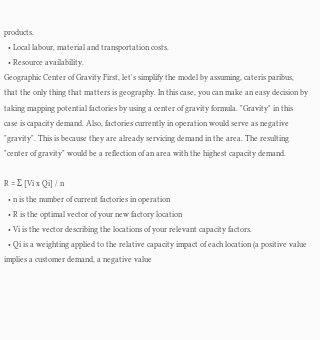products.
  • Local labour, material and transportation costs.
  • Resource availability.
Geographic Center of Gravity First, let's simplify the model by assuming, cateris paribus, that the only thing that matters is geography. In this case, you can make an easy decision by taking mapping potential factories by using a center of gravity formula. "Gravity" in this case is capacity demand. Also, factories currently in operation would serve as negative "gravity". This is because they are already servicing demand in the area. The resulting "center of gravity" would be a reflection of an area with the highest capacity demand.

R = Σ [Vi x Qi] / n
  • n is the number of current factories in operation
  • R is the optimal vector of your new factory location
  • Vi is the vector describing the locations of your relevant capacity factors.
  • Qi is a weighting applied to the relative capacity impact of each location (a positive value implies a customer demand, a negative value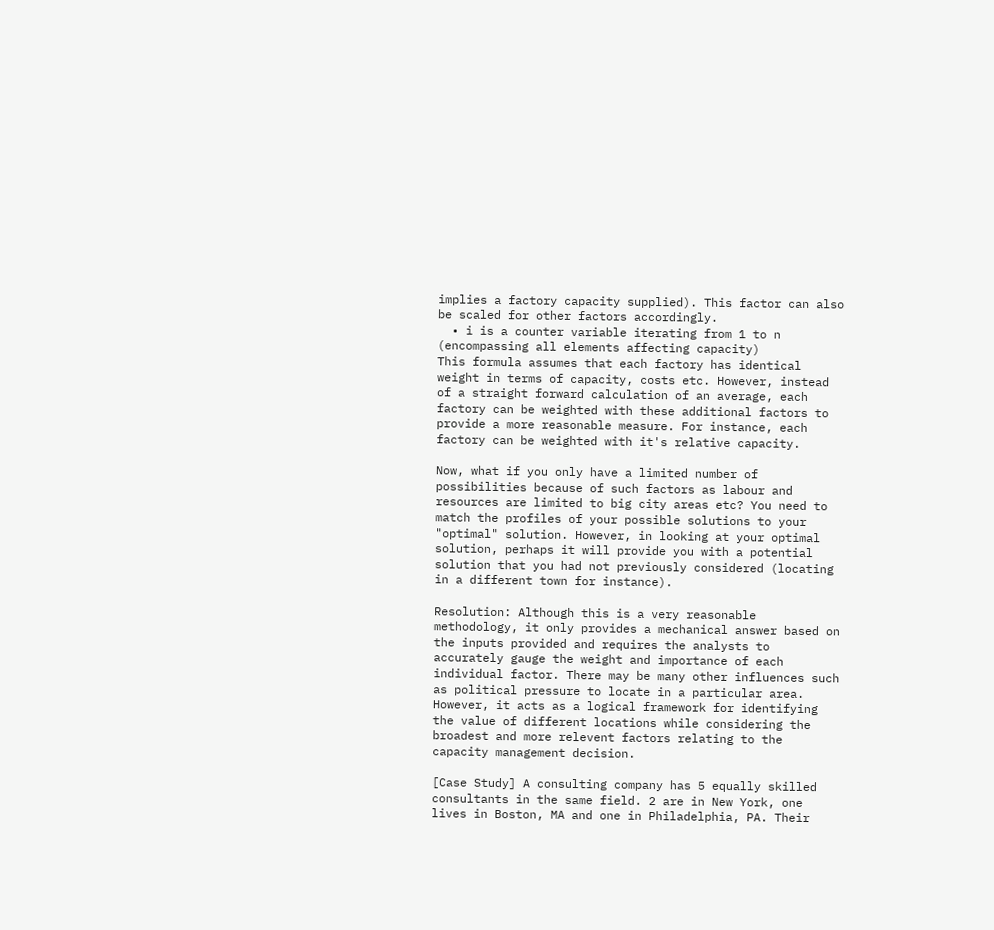implies a factory capacity supplied). This factor can also be scaled for other factors accordingly.
  • i is a counter variable iterating from 1 to n (encompassing all elements affecting capacity)
This formula assumes that each factory has identical weight in terms of capacity, costs etc. However, instead of a straight forward calculation of an average, each factory can be weighted with these additional factors to provide a more reasonable measure. For instance, each factory can be weighted with it's relative capacity.

Now, what if you only have a limited number of possibilities because of such factors as labour and resources are limited to big city areas etc? You need to match the profiles of your possible solutions to your "optimal" solution. However, in looking at your optimal solution, perhaps it will provide you with a potential solution that you had not previously considered (locating in a different town for instance).

Resolution: Although this is a very reasonable methodology, it only provides a mechanical answer based on the inputs provided and requires the analysts to accurately gauge the weight and importance of each individual factor. There may be many other influences such as political pressure to locate in a particular area. However, it acts as a logical framework for identifying the value of different locations while considering the broadest and more relevent factors relating to the capacity management decision.

[Case Study] A consulting company has 5 equally skilled consultants in the same field. 2 are in New York, one lives in Boston, MA and one in Philadelphia, PA. Their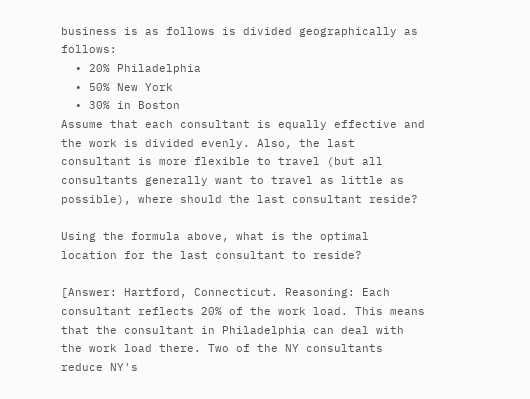business is as follows is divided geographically as follows:
  • 20% Philadelphia
  • 50% New York
  • 30% in Boston
Assume that each consultant is equally effective and the work is divided evenly. Also, the last consultant is more flexible to travel (but all consultants generally want to travel as little as possible), where should the last consultant reside?

Using the formula above, what is the optimal location for the last consultant to reside?

[Answer: Hartford, Connecticut. Reasoning: Each consultant reflects 20% of the work load. This means that the consultant in Philadelphia can deal with the work load there. Two of the NY consultants reduce NY's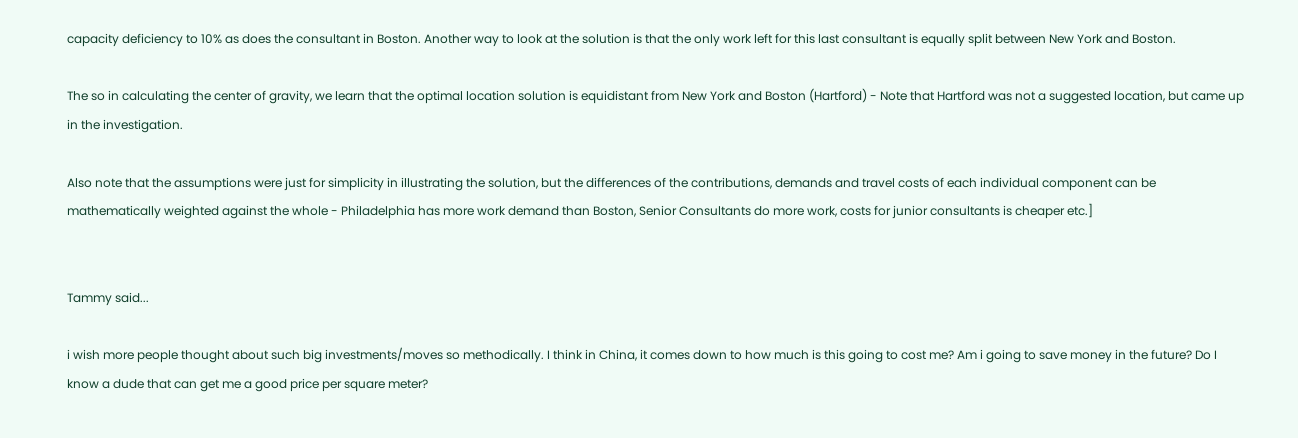capacity deficiency to 10% as does the consultant in Boston. Another way to look at the solution is that the only work left for this last consultant is equally split between New York and Boston.

The so in calculating the center of gravity, we learn that the optimal location solution is equidistant from New York and Boston (Hartford) - Note that Hartford was not a suggested location, but came up in the investigation.

Also note that the assumptions were just for simplicity in illustrating the solution, but the differences of the contributions, demands and travel costs of each individual component can be mathematically weighted against the whole - Philadelphia has more work demand than Boston, Senior Consultants do more work, costs for junior consultants is cheaper etc.]


Tammy said...

i wish more people thought about such big investments/moves so methodically. I think in China, it comes down to how much is this going to cost me? Am i going to save money in the future? Do I know a dude that can get me a good price per square meter?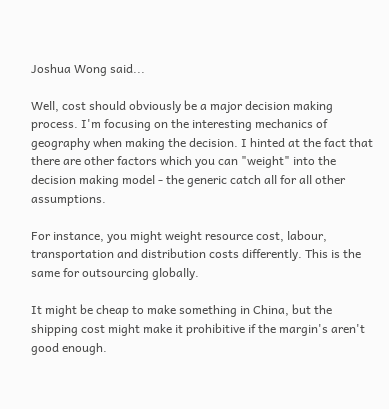Joshua Wong said...

Well, cost should obviously be a major decision making process. I'm focusing on the interesting mechanics of geography when making the decision. I hinted at the fact that there are other factors which you can "weight" into the decision making model - the generic catch all for all other assumptions.

For instance, you might weight resource cost, labour, transportation and distribution costs differently. This is the same for outsourcing globally.

It might be cheap to make something in China, but the shipping cost might make it prohibitive if the margin's aren't good enough.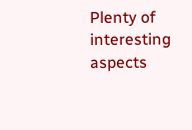Plenty of interesting aspects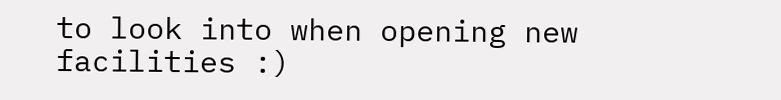to look into when opening new facilities :)